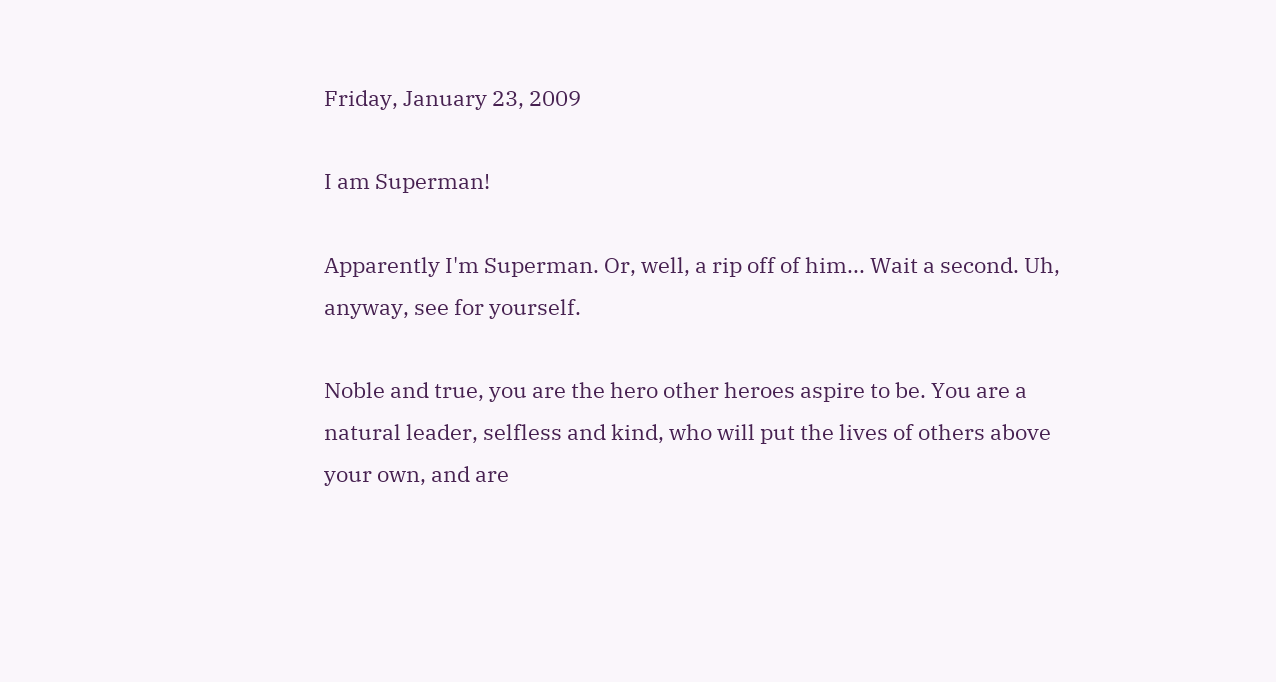Friday, January 23, 2009

I am Superman!

Apparently I'm Superman. Or, well, a rip off of him... Wait a second. Uh, anyway, see for yourself.

Noble and true, you are the hero other heroes aspire to be. You are a natural leader, selfless and kind, who will put the lives of others above your own, and are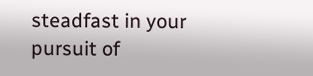steadfast in your pursuit of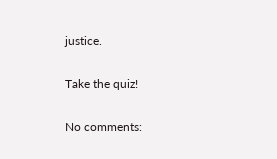justice.

Take the quiz!

No comments: